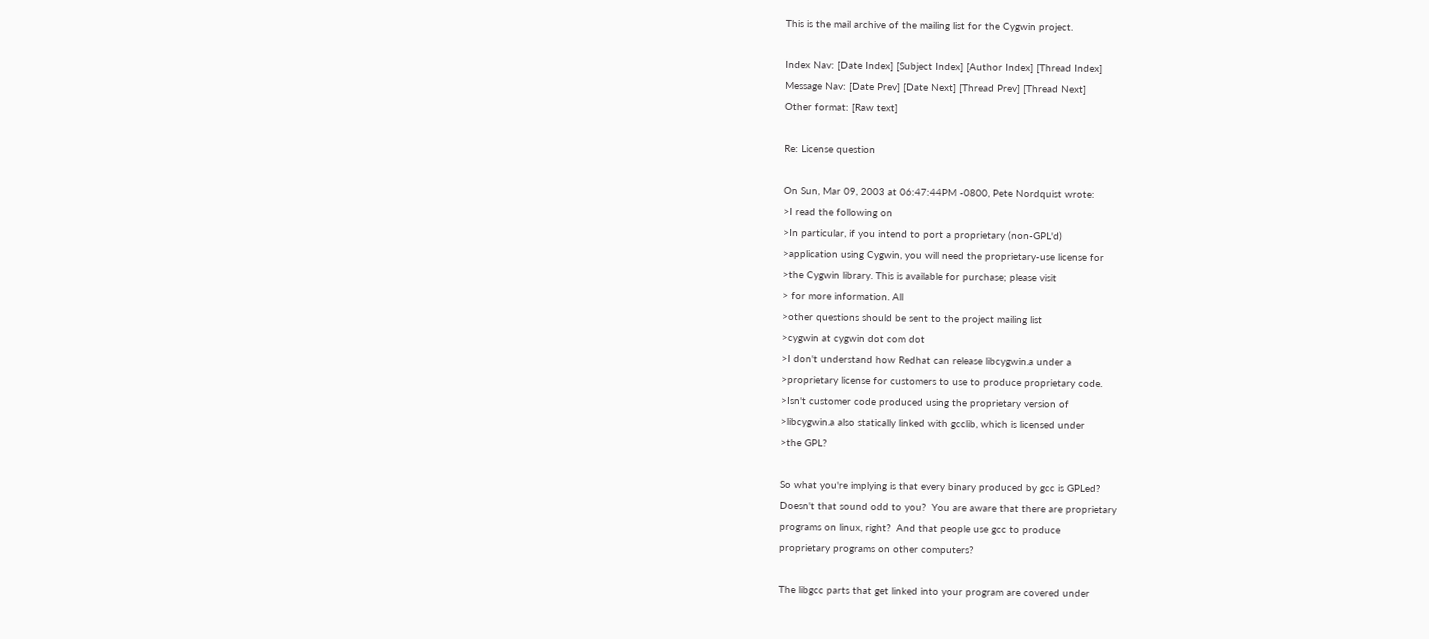This is the mail archive of the mailing list for the Cygwin project.

Index Nav: [Date Index] [Subject Index] [Author Index] [Thread Index]
Message Nav: [Date Prev] [Date Next] [Thread Prev] [Thread Next]
Other format: [Raw text]

Re: License question

On Sun, Mar 09, 2003 at 06:47:44PM -0800, Pete Nordquist wrote:
>I read the following on
>In particular, if you intend to port a proprietary (non-GPL'd)
>application using Cygwin, you will need the proprietary-use license for
>the Cygwin library. This is available for purchase; please visit
> for more information. All
>other questions should be sent to the project mailing list
>cygwin at cygwin dot com dot
>I don't understand how Redhat can release libcygwin.a under a
>proprietary license for customers to use to produce proprietary code.
>Isn't customer code produced using the proprietary version of
>libcygwin.a also statically linked with gcclib, which is licensed under
>the GPL?

So what you're implying is that every binary produced by gcc is GPLed?
Doesn't that sound odd to you?  You are aware that there are proprietary
programs on linux, right?  And that people use gcc to produce
proprietary programs on other computers?

The libgcc parts that get linked into your program are covered under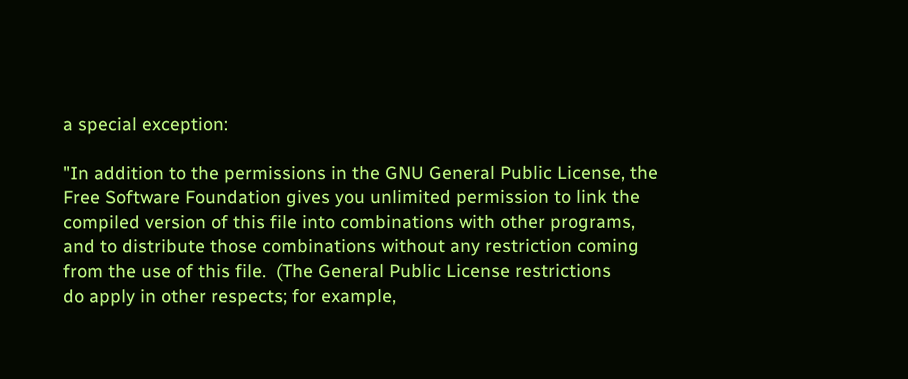a special exception:

"In addition to the permissions in the GNU General Public License, the
Free Software Foundation gives you unlimited permission to link the
compiled version of this file into combinations with other programs,
and to distribute those combinations without any restriction coming
from the use of this file.  (The General Public License restrictions
do apply in other respects; for example,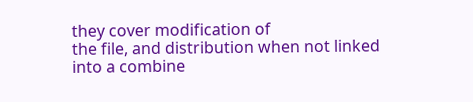they cover modification of
the file, and distribution when not linked into a combine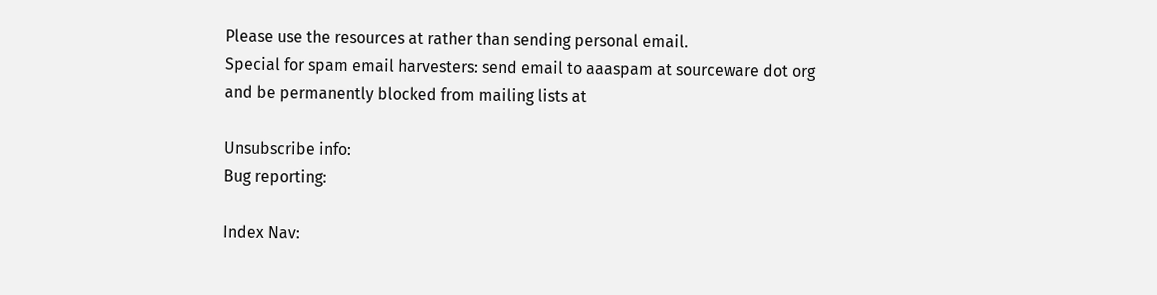Please use the resources at rather than sending personal email.
Special for spam email harvesters: send email to aaaspam at sourceware dot org
and be permanently blocked from mailing lists at

Unsubscribe info:
Bug reporting:

Index Nav: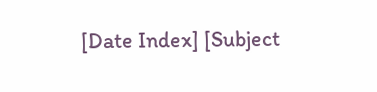[Date Index] [Subject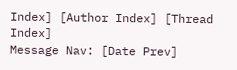Index] [Author Index] [Thread Index]
Message Nav: [Date Prev]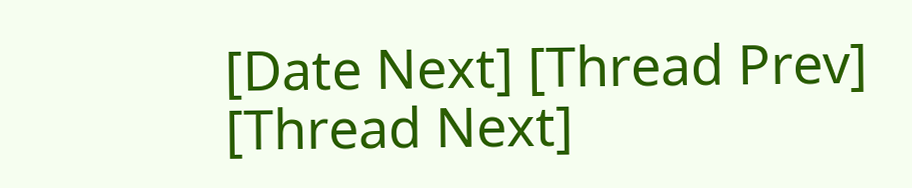[Date Next] [Thread Prev] [Thread Next]